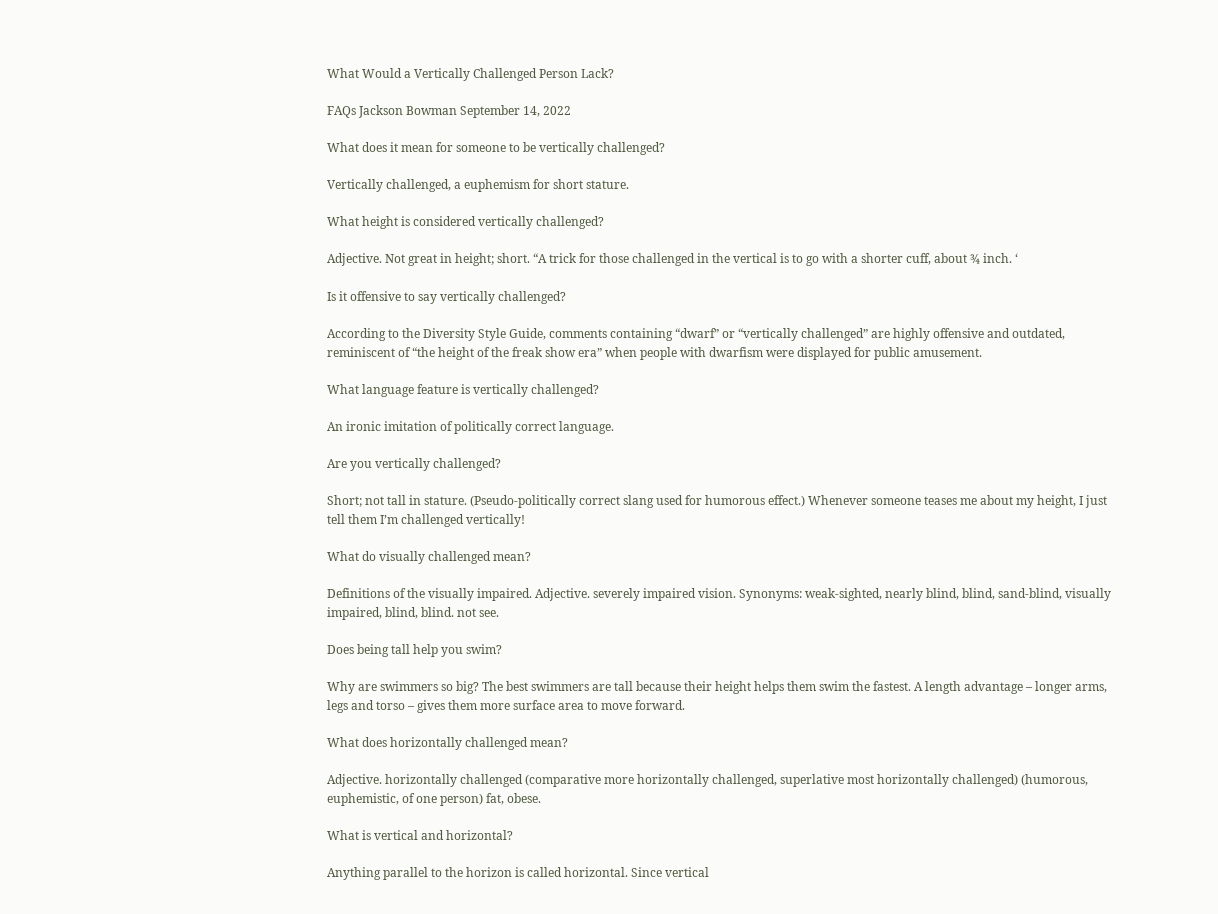What Would a Vertically Challenged Person Lack?

FAQs Jackson Bowman September 14, 2022

What does it mean for someone to be vertically challenged?

Vertically challenged, a euphemism for short stature.

What height is considered vertically challenged?

Adjective. Not great in height; short. “A trick for those challenged in the vertical is to go with a shorter cuff, about ¾ inch. ‘

Is it offensive to say vertically challenged?

According to the Diversity Style Guide, comments containing “dwarf” or “vertically challenged” are highly offensive and outdated, reminiscent of “the height of the freak show era” when people with dwarfism were displayed for public amusement.

What language feature is vertically challenged?

An ironic imitation of politically correct language.

Are you vertically challenged?

Short; not tall in stature. (Pseudo-politically correct slang used for humorous effect.) Whenever someone teases me about my height, I just tell them I’m challenged vertically!

What do visually challenged mean?

Definitions of the visually impaired. Adjective. severely impaired vision. Synonyms: weak-sighted, nearly blind, blind, sand-blind, visually impaired, blind, blind. not see.

Does being tall help you swim?

Why are swimmers so big? The best swimmers are tall because their height helps them swim the fastest. A length advantage – longer arms, legs and torso – gives them more surface area to move forward.

What does horizontally challenged mean?

Adjective. horizontally challenged (comparative more horizontally challenged, superlative most horizontally challenged) (humorous, euphemistic, of one person) fat, obese.

What is vertical and horizontal?

Anything parallel to the horizon is called horizontal. Since vertical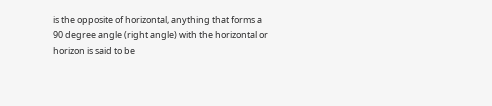is the opposite of horizontal, anything that forms a 90 degree angle (right angle) with the horizontal or horizon is said to be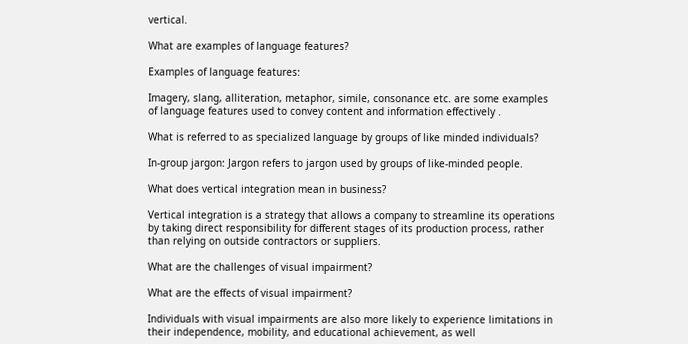vertical.

What are examples of language features?

Examples of language features:

Imagery, slang, alliteration, metaphor, simile, consonance etc. are some examples of language features used to convey content and information effectively .

What is referred to as specialized language by groups of like minded individuals?

In-group jargon: Jargon refers to jargon used by groups of like-minded people.

What does vertical integration mean in business?

Vertical integration is a strategy that allows a company to streamline its operations by taking direct responsibility for different stages of its production process, rather than relying on outside contractors or suppliers.

What are the challenges of visual impairment?

What are the effects of visual impairment?

Individuals with visual impairments are also more likely to experience limitations in their independence, mobility, and educational achievement, as well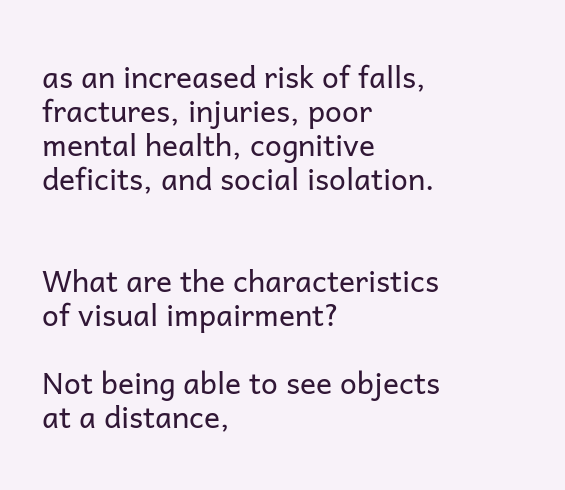as an increased risk of falls, fractures, injuries, poor mental health, cognitive deficits, and social isolation.


What are the characteristics of visual impairment?

Not being able to see objects at a distance,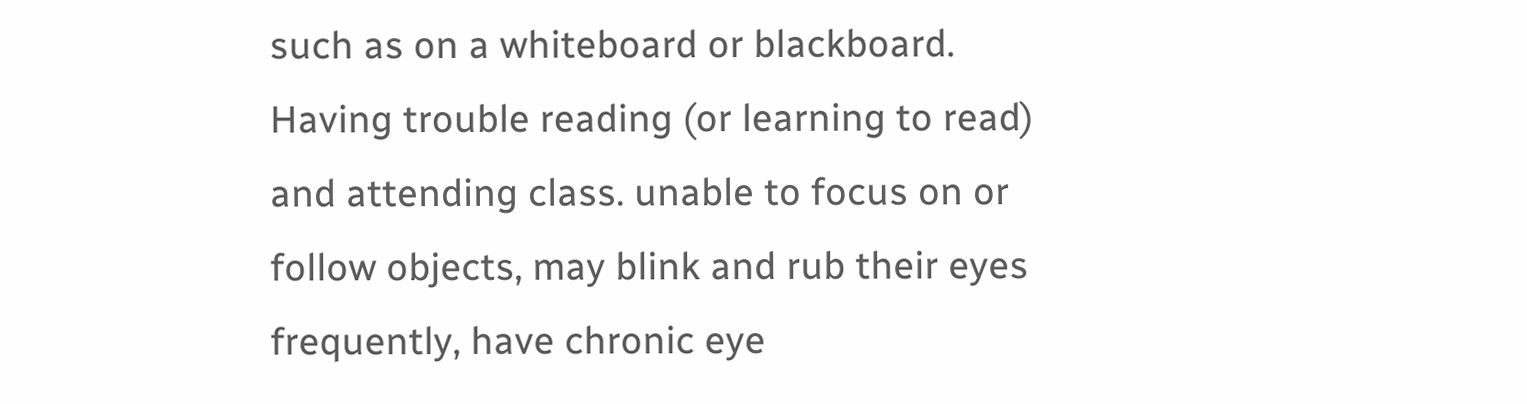such as on a whiteboard or blackboard. Having trouble reading (or learning to read) and attending class. unable to focus on or follow objects, may blink and rub their eyes frequently, have chronic eye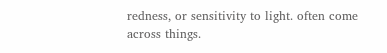redness, or sensitivity to light. often come across things.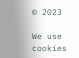© 2023

We use cookies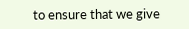to ensure that we give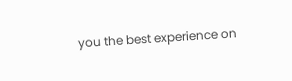you the best experience on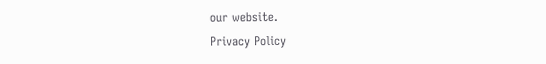our website.
Privacy Policy